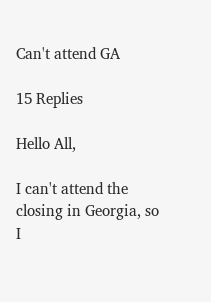Can't attend GA

15 Replies

Hello All,

I can't attend the closing in Georgia, so I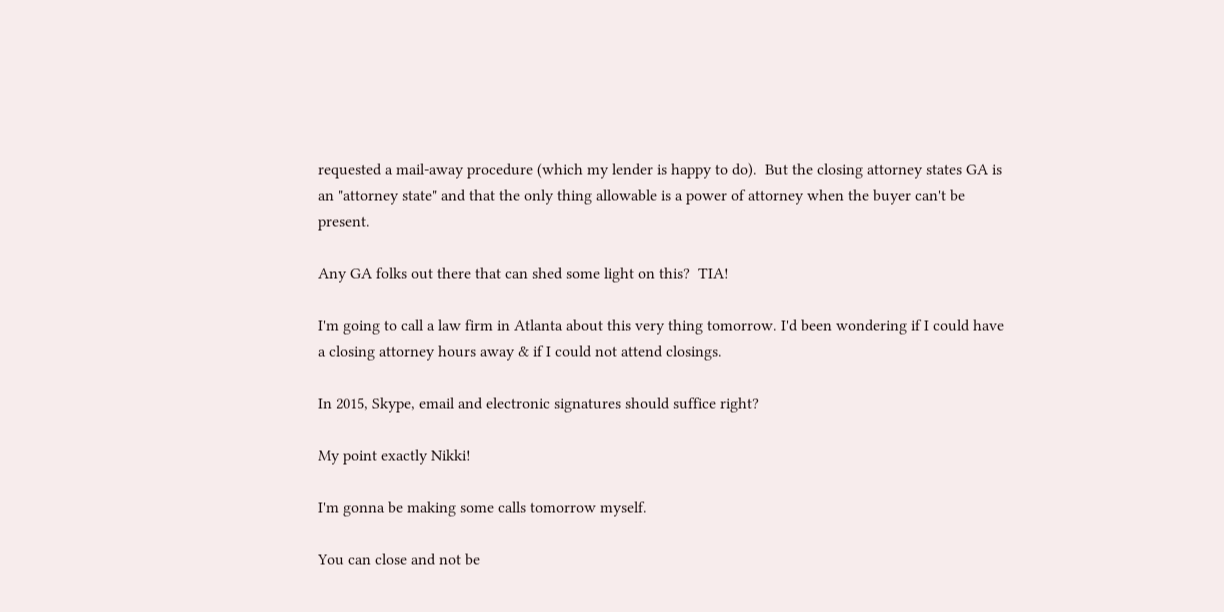requested a mail-away procedure (which my lender is happy to do).  But the closing attorney states GA is an "attorney state" and that the only thing allowable is a power of attorney when the buyer can't be present.

Any GA folks out there that can shed some light on this?  TIA!

I'm going to call a law firm in Atlanta about this very thing tomorrow. I'd been wondering if I could have a closing attorney hours away & if I could not attend closings.

In 2015, Skype, email and electronic signatures should suffice right?

My point exactly Nikki!

I'm gonna be making some calls tomorrow myself.

You can close and not be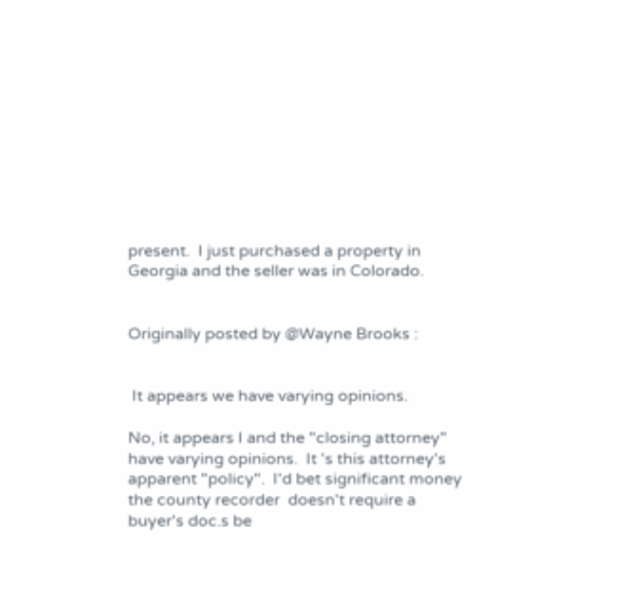present.  I just purchased a property in Georgia and the seller was in Colorado.


Originally posted by @Wayne Brooks :


 It appears we have varying opinions.

No, it appears I and the "closing attorney" have varying opinions.  It 's this attorney's apparent "policy".  I'd bet significant money the county recorder  doesn't require a buyer's doc.s be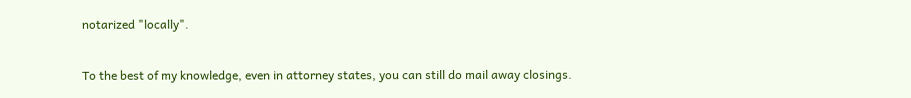notarized "locally".

To the best of my knowledge, even in attorney states, you can still do mail away closings.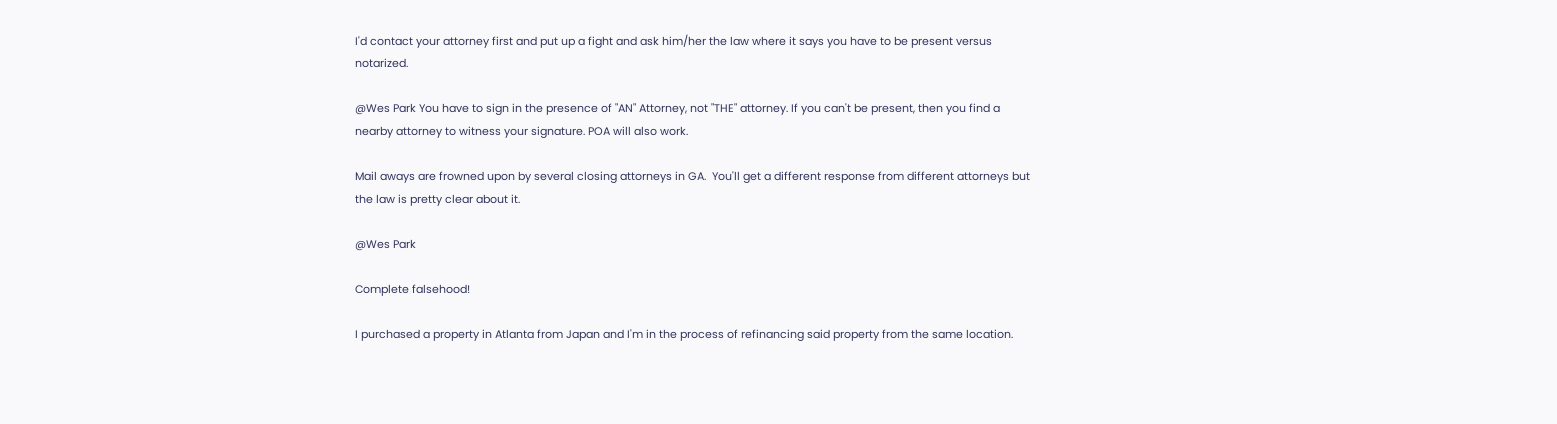I'd contact your attorney first and put up a fight and ask him/her the law where it says you have to be present versus notarized.

@Wes Park You have to sign in the presence of "AN" Attorney, not "THE" attorney. If you can't be present, then you find a nearby attorney to witness your signature. POA will also work.

Mail aways are frowned upon by several closing attorneys in GA.  You'll get a different response from different attorneys but the law is pretty clear about it.

@Wes Park

Complete falsehood!

I purchased a property in Atlanta from Japan and I'm in the process of refinancing said property from the same location.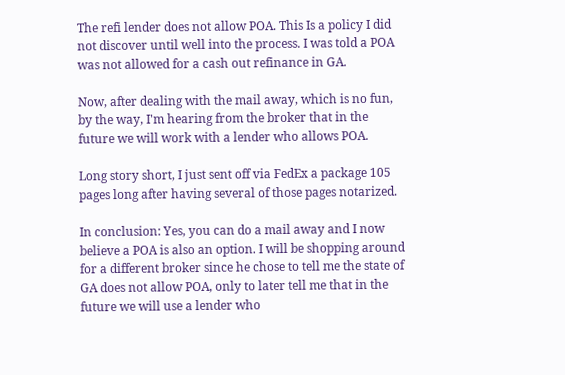The refi lender does not allow POA. This Is a policy I did not discover until well into the process. I was told a POA was not allowed for a cash out refinance in GA.

Now, after dealing with the mail away, which is no fun, by the way, I'm hearing from the broker that in the future we will work with a lender who allows POA.

Long story short, I just sent off via FedEx a package 105 pages long after having several of those pages notarized.

In conclusion: Yes, you can do a mail away and I now believe a POA is also an option. I will be shopping around for a different broker since he chose to tell me the state of GA does not allow POA, only to later tell me that in the future we will use a lender who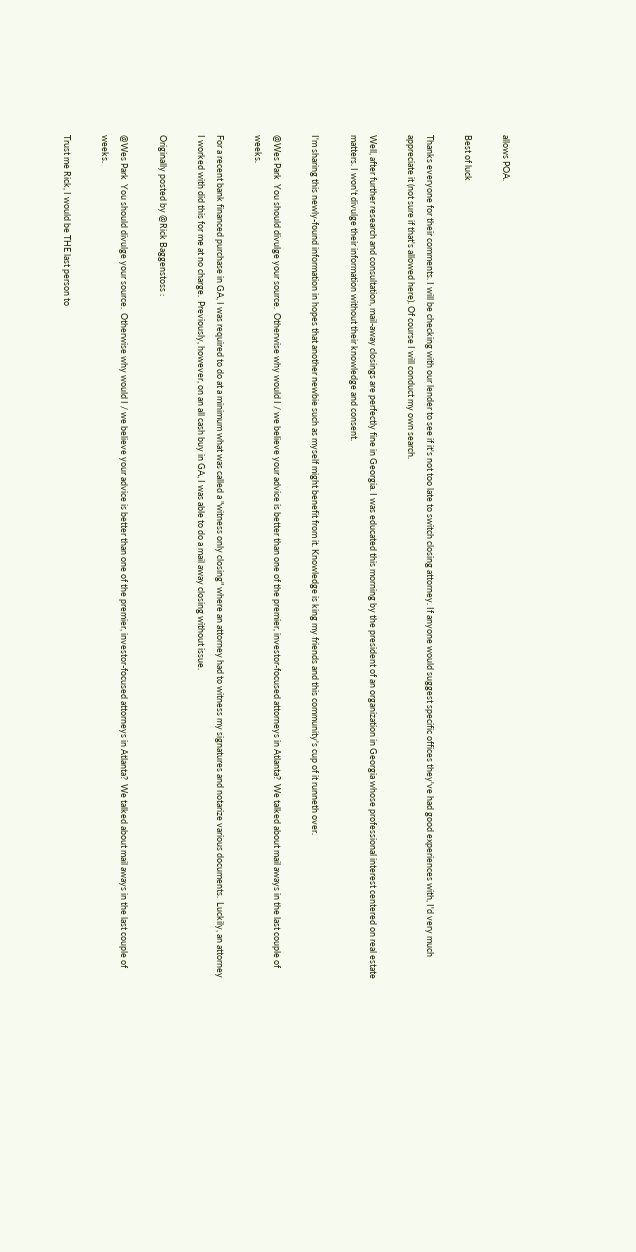allows POA.

Best of luck

Thanks everyone for their comments. I will be checking with our lender to see if it's not too late to switch closing attorney. If anyone would suggest specific offices they've had good experiences with, I'd very much appreciate it (not sure if that's allowed here). Of course I will conduct my own search.

Well, after further research and consultation, mail-away closings are perfectly fine in Georgia. I was educated this morning by the president of an organization in Georgia whose professional interest centered on real estate matters. I won't divulge their information without their knowledge and consent.

I'm sharing this newly-found information in hopes that another newbie such as myself might benefit from it. Knowledge is king my friends and this community's cup of it runneth over.

@Wes Park  You should divulge your source.  Otherwise why would I / we believe your advice is better than one of the premier, investor-focused attorneys in Atlanta?  We talked about mail aways in the last couple of weeks.

For a recent bank financed purchase in GA, I was required to do at a minimum what was called a "witness only closing" where an attorney had to witness my signatures and notarize various documents.  Luckily, an attorney I worked with did this for me at no charge.  Previously, however, on an all cash buy in GA, I was able to do a mail away closing without issue.

Originally posted by @Rick Baggenstoss :

@Wes Park  You should divulge your source.  Otherwise why would I / we believe your advice is better than one of the premier, investor-focused attorneys in Atlanta?  We talked about mail aways in the last couple of weeks.

Trust me Rick, I would be THE last person to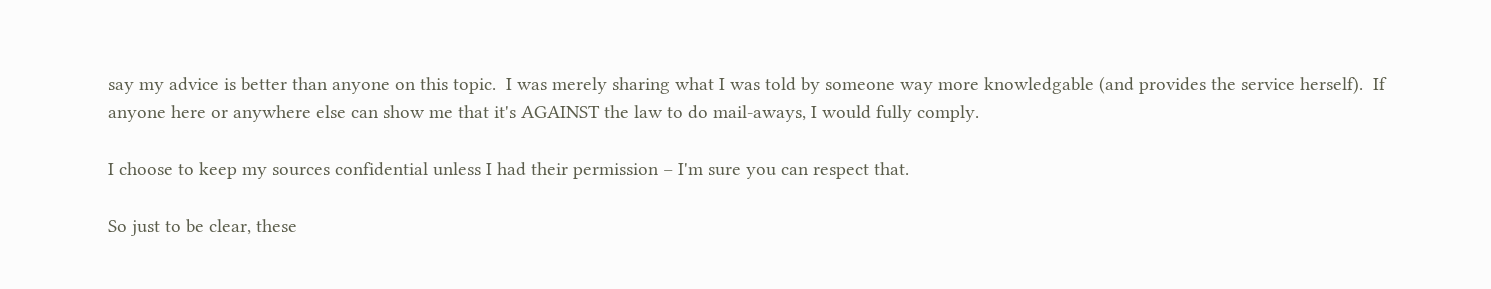say my advice is better than anyone on this topic.  I was merely sharing what I was told by someone way more knowledgable (and provides the service herself).  If anyone here or anywhere else can show me that it's AGAINST the law to do mail-aways, I would fully comply.

I choose to keep my sources confidential unless I had their permission – I'm sure you can respect that.

So just to be clear, these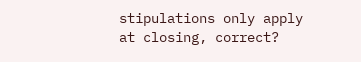stipulations only apply at closing, correct?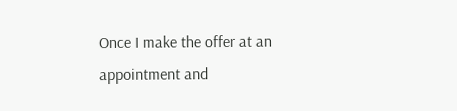Once I make the offer at an appointment and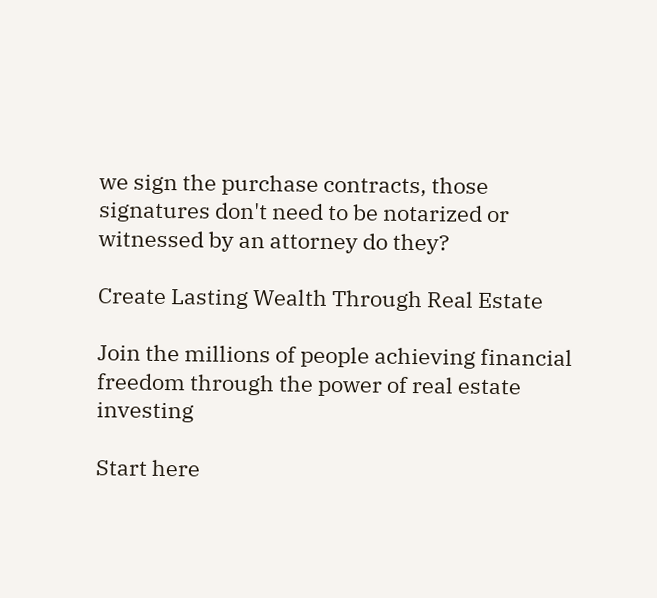we sign the purchase contracts, those signatures don't need to be notarized or witnessed by an attorney do they?

Create Lasting Wealth Through Real Estate

Join the millions of people achieving financial freedom through the power of real estate investing

Start here